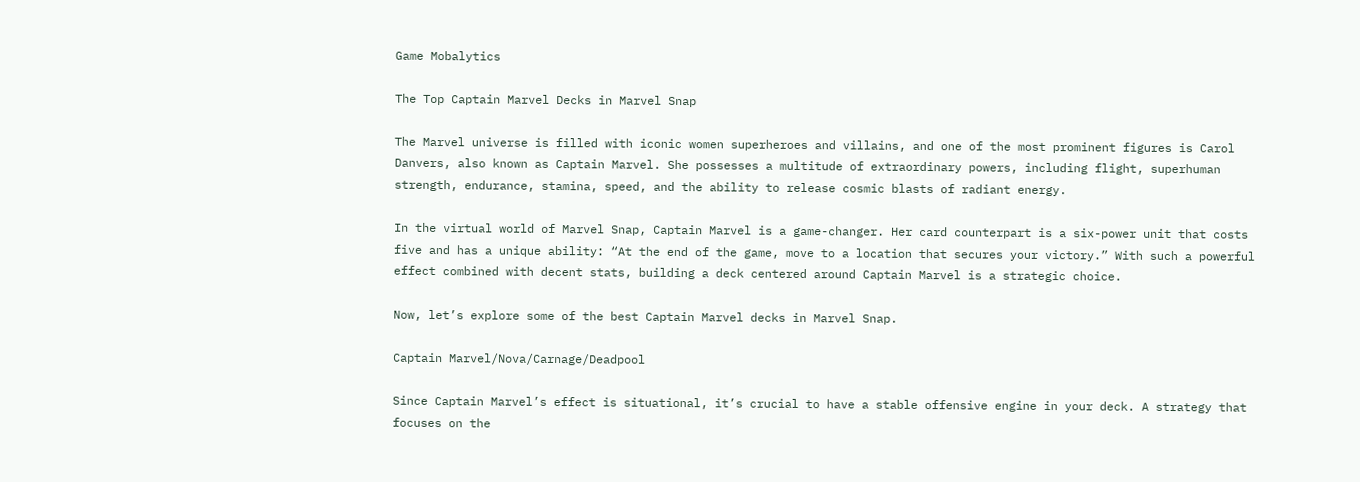Game Mobalytics

The Top Captain Marvel Decks in Marvel Snap

The Marvel universe is filled with iconic women superheroes and villains, and one of the most prominent figures is Carol Danvers, also known as Captain Marvel. She possesses a multitude of extraordinary powers, including flight, superhuman strength, endurance, stamina, speed, and the ability to release cosmic blasts of radiant energy.

In the virtual world of Marvel Snap, Captain Marvel is a game-changer. Her card counterpart is a six-power unit that costs five and has a unique ability: “At the end of the game, move to a location that secures your victory.” With such a powerful effect combined with decent stats, building a deck centered around Captain Marvel is a strategic choice.

Now, let’s explore some of the best Captain Marvel decks in Marvel Snap.

Captain Marvel/Nova/Carnage/Deadpool

Since Captain Marvel’s effect is situational, it’s crucial to have a stable offensive engine in your deck. A strategy that focuses on the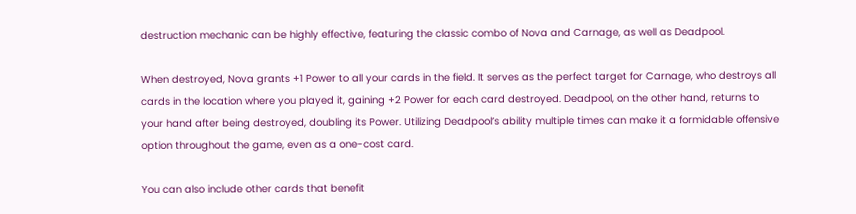destruction mechanic can be highly effective, featuring the classic combo of Nova and Carnage, as well as Deadpool.

When destroyed, Nova grants +1 Power to all your cards in the field. It serves as the perfect target for Carnage, who destroys all cards in the location where you played it, gaining +2 Power for each card destroyed. Deadpool, on the other hand, returns to your hand after being destroyed, doubling its Power. Utilizing Deadpool’s ability multiple times can make it a formidable offensive option throughout the game, even as a one-cost card.

You can also include other cards that benefit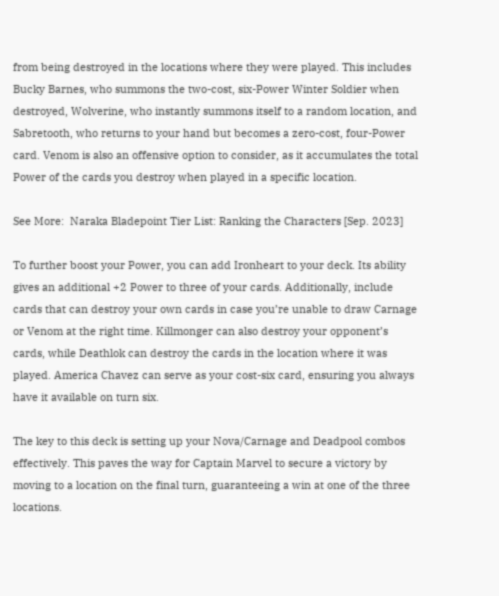from being destroyed in the locations where they were played. This includes Bucky Barnes, who summons the two-cost, six-Power Winter Soldier when destroyed, Wolverine, who instantly summons itself to a random location, and Sabretooth, who returns to your hand but becomes a zero-cost, four-Power card. Venom is also an offensive option to consider, as it accumulates the total Power of the cards you destroy when played in a specific location.

See More:  Naraka Bladepoint Tier List: Ranking the Characters [Sep. 2023]

To further boost your Power, you can add Ironheart to your deck. Its ability gives an additional +2 Power to three of your cards. Additionally, include cards that can destroy your own cards in case you’re unable to draw Carnage or Venom at the right time. Killmonger can also destroy your opponent’s cards, while Deathlok can destroy the cards in the location where it was played. America Chavez can serve as your cost-six card, ensuring you always have it available on turn six.

The key to this deck is setting up your Nova/Carnage and Deadpool combos effectively. This paves the way for Captain Marvel to secure a victory by moving to a location on the final turn, guaranteeing a win at one of the three locations.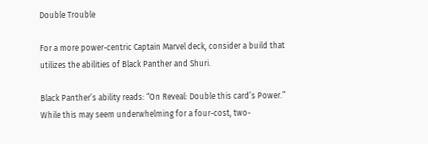Double Trouble

For a more power-centric Captain Marvel deck, consider a build that utilizes the abilities of Black Panther and Shuri.

Black Panther’s ability reads: “On Reveal: Double this card’s Power.” While this may seem underwhelming for a four-cost, two-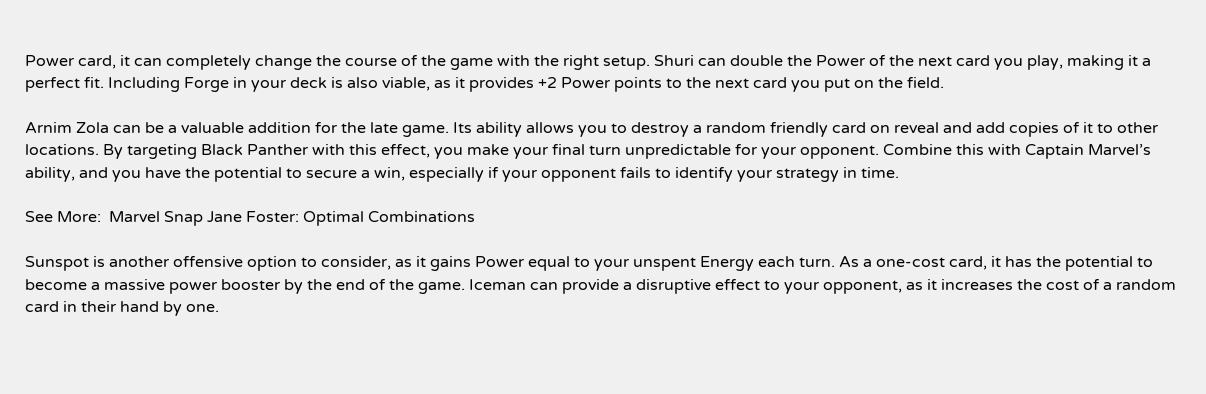Power card, it can completely change the course of the game with the right setup. Shuri can double the Power of the next card you play, making it a perfect fit. Including Forge in your deck is also viable, as it provides +2 Power points to the next card you put on the field.

Arnim Zola can be a valuable addition for the late game. Its ability allows you to destroy a random friendly card on reveal and add copies of it to other locations. By targeting Black Panther with this effect, you make your final turn unpredictable for your opponent. Combine this with Captain Marvel’s ability, and you have the potential to secure a win, especially if your opponent fails to identify your strategy in time.

See More:  Marvel Snap Jane Foster: Optimal Combinations

Sunspot is another offensive option to consider, as it gains Power equal to your unspent Energy each turn. As a one-cost card, it has the potential to become a massive power booster by the end of the game. Iceman can provide a disruptive effect to your opponent, as it increases the cost of a random card in their hand by one.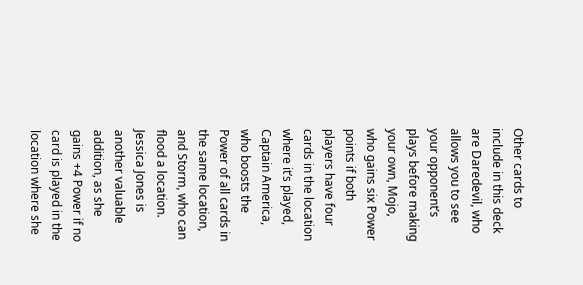Other cards to include in this deck are Daredevil, who allows you to see your opponent’s plays before making your own, Mojo, who gains six Power points if both players have four cards in the location where it’s played, Captain America, who boosts the Power of all cards in the same location, and Storm, who can flood a location. Jessica Jones is another valuable addition, as she gains +4 Power if no card is played in the location where she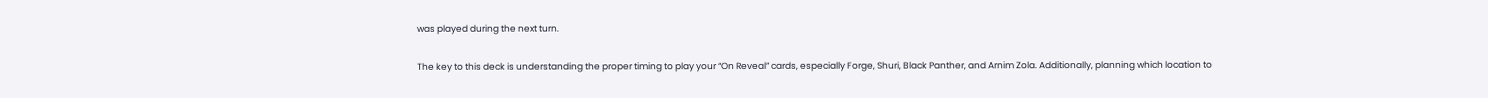was played during the next turn.

The key to this deck is understanding the proper timing to play your “On Reveal” cards, especially Forge, Shuri, Black Panther, and Arnim Zola. Additionally, planning which location to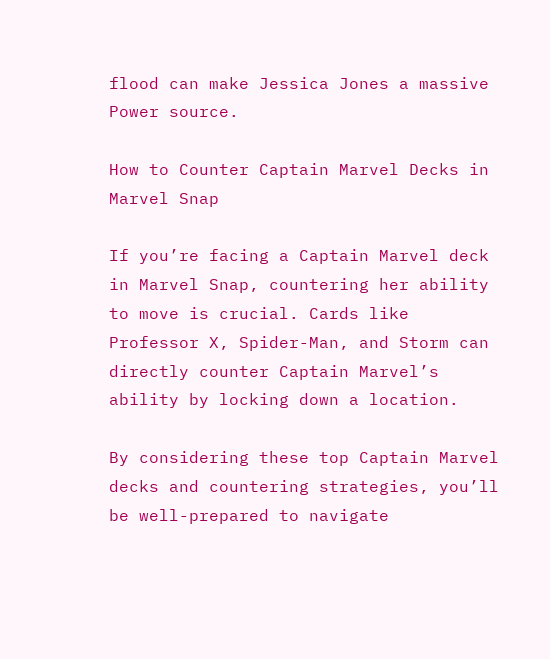flood can make Jessica Jones a massive Power source.

How to Counter Captain Marvel Decks in Marvel Snap

If you’re facing a Captain Marvel deck in Marvel Snap, countering her ability to move is crucial. Cards like Professor X, Spider-Man, and Storm can directly counter Captain Marvel’s ability by locking down a location.

By considering these top Captain Marvel decks and countering strategies, you’ll be well-prepared to navigate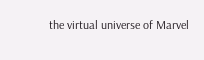the virtual universe of Marvel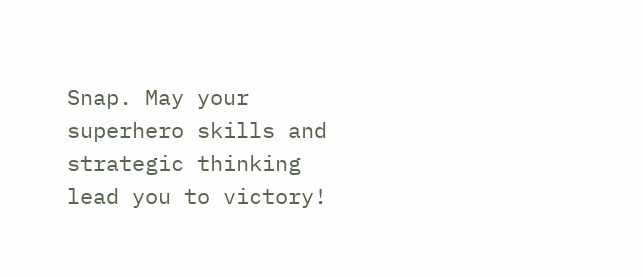Snap. May your superhero skills and strategic thinking lead you to victory!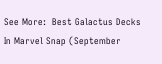See More:  Best Galactus Decks In Marvel Snap (September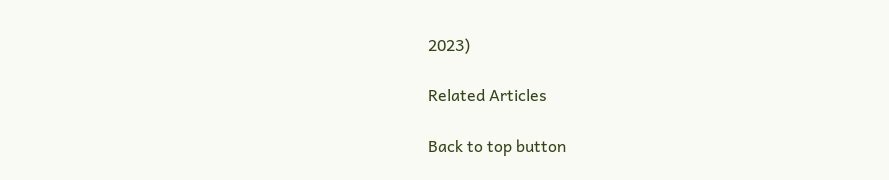2023)

Related Articles

Back to top button